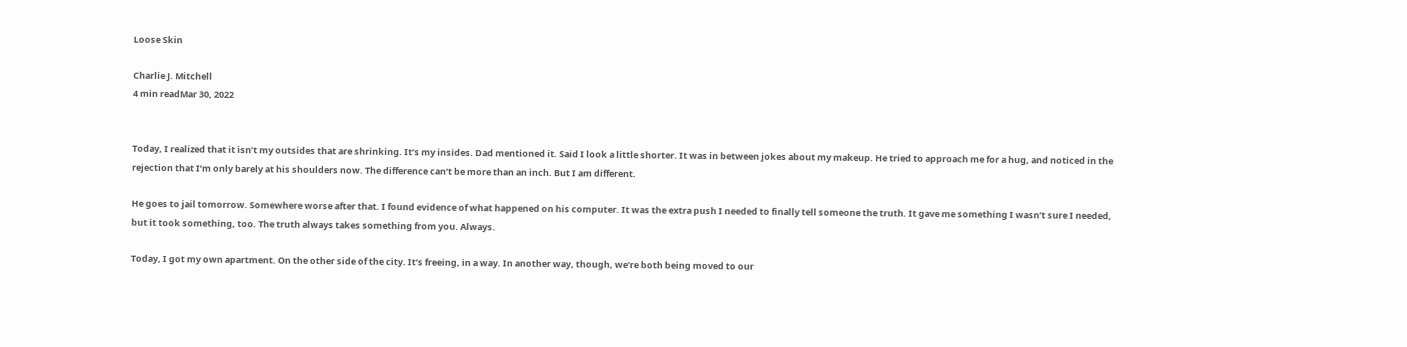Loose Skin

Charlie J. Mitchell
4 min readMar 30, 2022


Today, I realized that it isn’t my outsides that are shrinking. It’s my insides. Dad mentioned it. Said I look a little shorter. It was in between jokes about my makeup. He tried to approach me for a hug, and noticed in the rejection that I’m only barely at his shoulders now. The difference can’t be more than an inch. But I am different.

He goes to jail tomorrow. Somewhere worse after that. I found evidence of what happened on his computer. It was the extra push I needed to finally tell someone the truth. It gave me something I wasn’t sure I needed, but it took something, too. The truth always takes something from you. Always.

Today, I got my own apartment. On the other side of the city. It’s freeing, in a way. In another way, though, we’re both being moved to our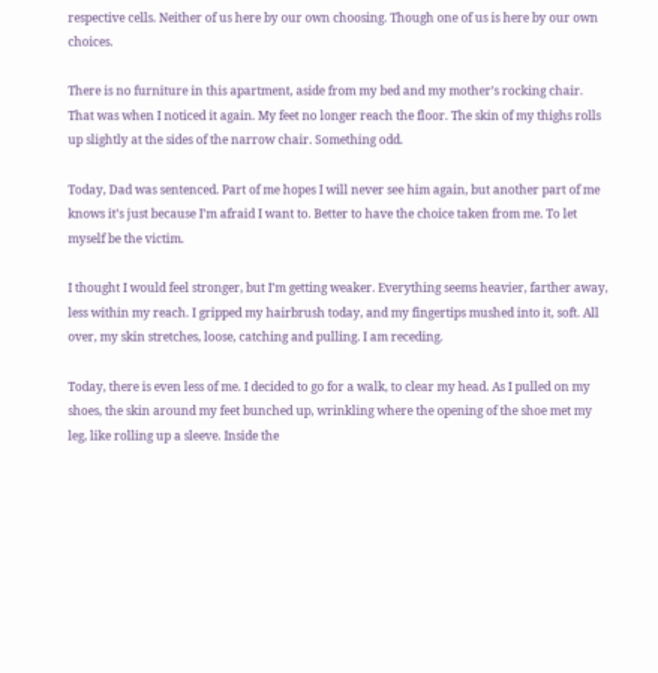respective cells. Neither of us here by our own choosing. Though one of us is here by our own choices.

There is no furniture in this apartment, aside from my bed and my mother’s rocking chair. That was when I noticed it again. My feet no longer reach the floor. The skin of my thighs rolls up slightly at the sides of the narrow chair. Something odd.

Today, Dad was sentenced. Part of me hopes I will never see him again, but another part of me knows it’s just because I’m afraid I want to. Better to have the choice taken from me. To let myself be the victim.

I thought I would feel stronger, but I’m getting weaker. Everything seems heavier, farther away, less within my reach. I gripped my hairbrush today, and my fingertips mushed into it, soft. All over, my skin stretches, loose, catching and pulling. I am receding.

Today, there is even less of me. I decided to go for a walk, to clear my head. As I pulled on my shoes, the skin around my feet bunched up, wrinkling where the opening of the shoe met my leg, like rolling up a sleeve. Inside the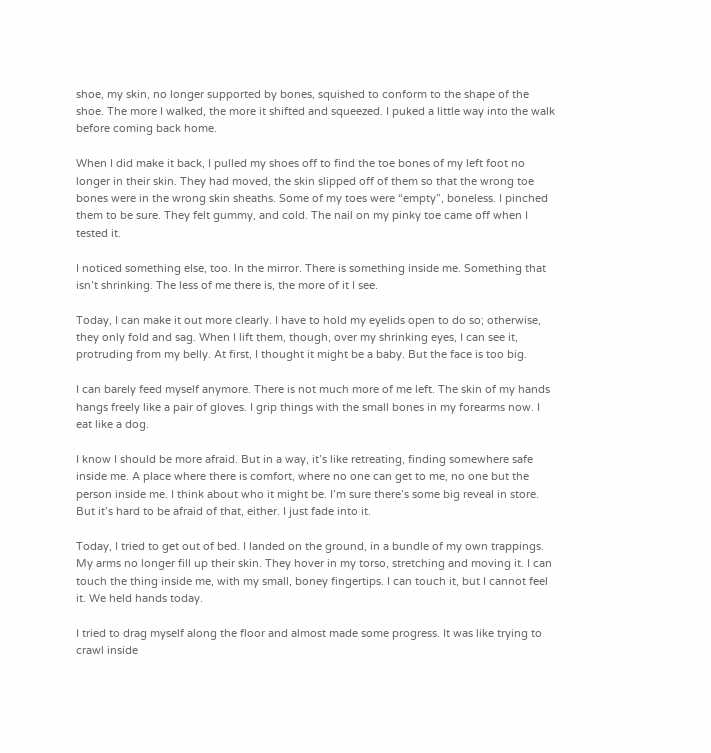shoe, my skin, no longer supported by bones, squished to conform to the shape of the shoe. The more I walked, the more it shifted and squeezed. I puked a little way into the walk before coming back home.

When I did make it back, I pulled my shoes off to find the toe bones of my left foot no longer in their skin. They had moved, the skin slipped off of them so that the wrong toe bones were in the wrong skin sheaths. Some of my toes were “empty”, boneless. I pinched them to be sure. They felt gummy, and cold. The nail on my pinky toe came off when I tested it.

I noticed something else, too. In the mirror. There is something inside me. Something that isn’t shrinking. The less of me there is, the more of it I see.

Today, I can make it out more clearly. I have to hold my eyelids open to do so; otherwise, they only fold and sag. When I lift them, though, over my shrinking eyes, I can see it, protruding from my belly. At first, I thought it might be a baby. But the face is too big.

I can barely feed myself anymore. There is not much more of me left. The skin of my hands hangs freely like a pair of gloves. I grip things with the small bones in my forearms now. I eat like a dog.

I know I should be more afraid. But in a way, it’s like retreating, finding somewhere safe inside me. A place where there is comfort, where no one can get to me, no one but the person inside me. I think about who it might be. I’m sure there’s some big reveal in store. But it’s hard to be afraid of that, either. I just fade into it.

Today, I tried to get out of bed. I landed on the ground, in a bundle of my own trappings. My arms no longer fill up their skin. They hover in my torso, stretching and moving it. I can touch the thing inside me, with my small, boney fingertips. I can touch it, but I cannot feel it. We held hands today.

I tried to drag myself along the floor and almost made some progress. It was like trying to crawl inside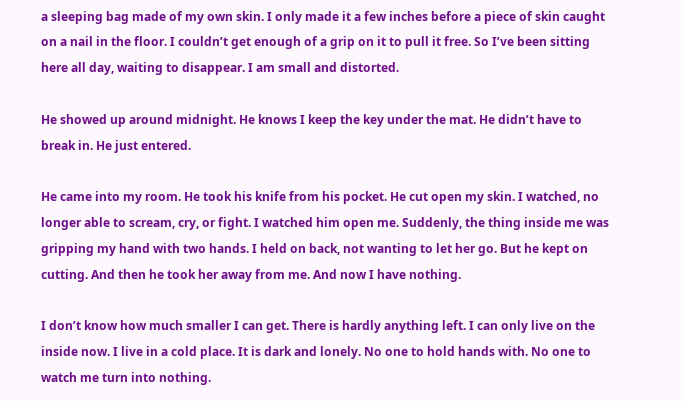a sleeping bag made of my own skin. I only made it a few inches before a piece of skin caught on a nail in the floor. I couldn’t get enough of a grip on it to pull it free. So I’ve been sitting here all day, waiting to disappear. I am small and distorted.

He showed up around midnight. He knows I keep the key under the mat. He didn’t have to break in. He just entered.

He came into my room. He took his knife from his pocket. He cut open my skin. I watched, no longer able to scream, cry, or fight. I watched him open me. Suddenly, the thing inside me was gripping my hand with two hands. I held on back, not wanting to let her go. But he kept on cutting. And then he took her away from me. And now I have nothing.

I don’t know how much smaller I can get. There is hardly anything left. I can only live on the inside now. I live in a cold place. It is dark and lonely. No one to hold hands with. No one to watch me turn into nothing.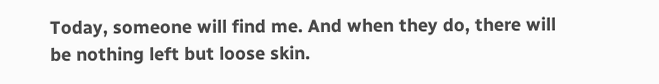Today, someone will find me. And when they do, there will be nothing left but loose skin.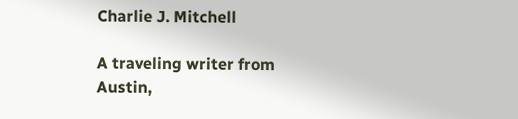Charlie J. Mitchell

A traveling writer from Austin,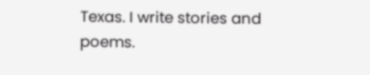Texas. I write stories and poems.